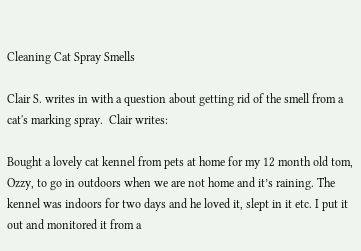Cleaning Cat Spray Smells

Clair S. writes in with a question about getting rid of the smell from a cat's marking spray.  Clair writes:

Bought a lovely cat kennel from pets at home for my 12 month old tom, Ozzy, to go in outdoors when we are not home and it’s raining. The kennel was indoors for two days and he loved it, slept in it etc. I put it out and monitored it from a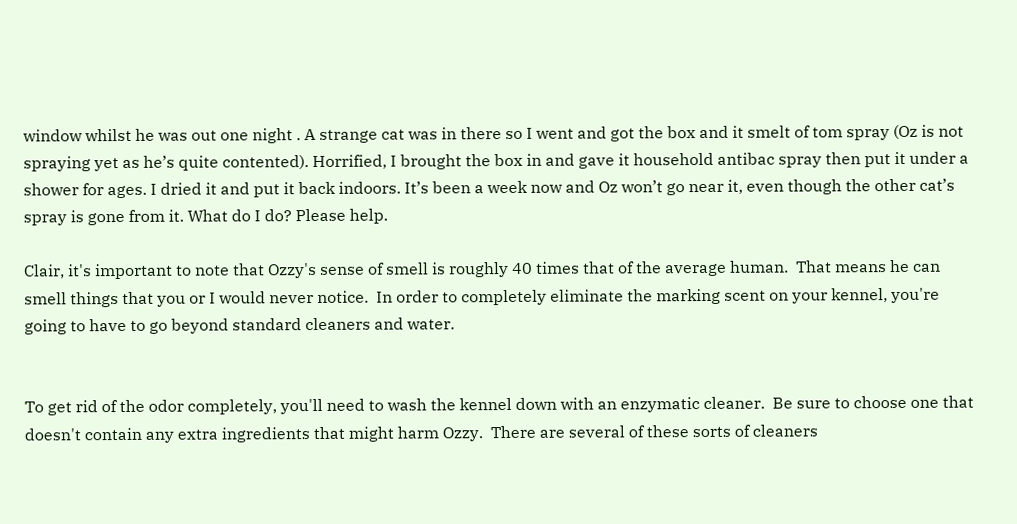window whilst he was out one night . A strange cat was in there so I went and got the box and it smelt of tom spray (Oz is not spraying yet as he’s quite contented). Horrified, I brought the box in and gave it household antibac spray then put it under a shower for ages. I dried it and put it back indoors. It’s been a week now and Oz won’t go near it, even though the other cat’s spray is gone from it. What do I do? Please help.

Clair, it's important to note that Ozzy's sense of smell is roughly 40 times that of the average human.  That means he can smell things that you or I would never notice.  In order to completely eliminate the marking scent on your kennel, you're going to have to go beyond standard cleaners and water.


To get rid of the odor completely, you'll need to wash the kennel down with an enzymatic cleaner.  Be sure to choose one that doesn't contain any extra ingredients that might harm Ozzy.  There are several of these sorts of cleaners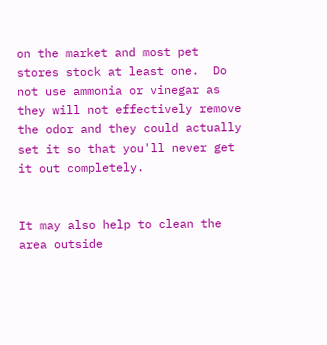on the market and most pet stores stock at least one.  Do not use ammonia or vinegar as they will not effectively remove the odor and they could actually set it so that you'll never get it out completely.


It may also help to clean the area outside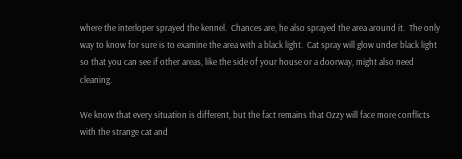where the interloper sprayed the kennel.  Chances are, he also sprayed the area around it.  The only way to know for sure is to examine the area with a black light.  Cat spray will glow under black light so that you can see if other areas, like the side of your house or a doorway, might also need cleaning.

We know that every situation is different, but the fact remains that Ozzy will face more conflicts with the strange cat and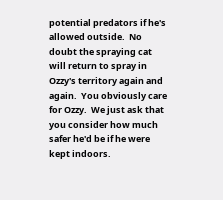potential predators if he's allowed outside.  No doubt the spraying cat will return to spray in Ozzy's territory again and again.  You obviously care for Ozzy.  We just ask that you consider how much safer he'd be if he were kept indoors.